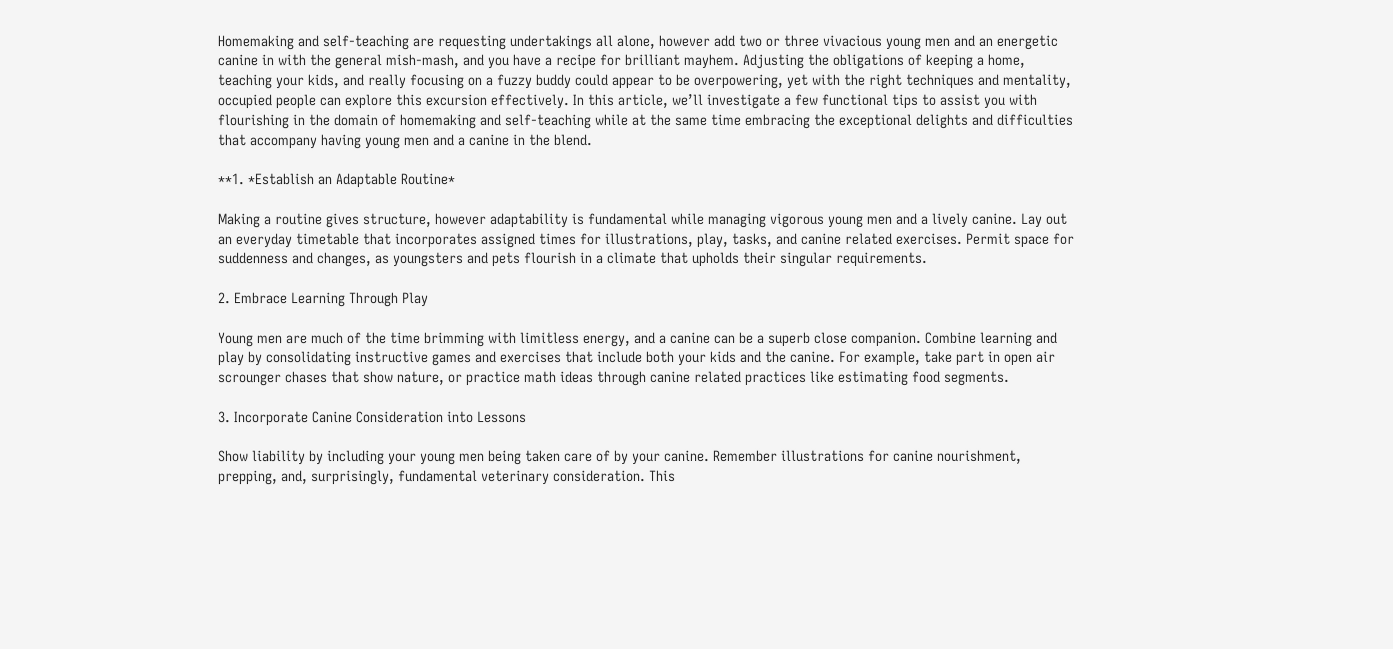Homemaking and self-teaching are requesting undertakings all alone, however add two or three vivacious young men and an energetic canine in with the general mish-mash, and you have a recipe for brilliant mayhem. Adjusting the obligations of keeping a home, teaching your kids, and really focusing on a fuzzy buddy could appear to be overpowering, yet with the right techniques and mentality, occupied people can explore this excursion effectively. In this article, we’ll investigate a few functional tips to assist you with flourishing in the domain of homemaking and self-teaching while at the same time embracing the exceptional delights and difficulties that accompany having young men and a canine in the blend.

**1. *Establish an Adaptable Routine*

Making a routine gives structure, however adaptability is fundamental while managing vigorous young men and a lively canine. Lay out an everyday timetable that incorporates assigned times for illustrations, play, tasks, and canine related exercises. Permit space for suddenness and changes, as youngsters and pets flourish in a climate that upholds their singular requirements.

2. Embrace Learning Through Play

Young men are much of the time brimming with limitless energy, and a canine can be a superb close companion. Combine learning and play by consolidating instructive games and exercises that include both your kids and the canine. For example, take part in open air scrounger chases that show nature, or practice math ideas through canine related practices like estimating food segments.

3. Incorporate Canine Consideration into Lessons

Show liability by including your young men being taken care of by your canine. Remember illustrations for canine nourishment, prepping, and, surprisingly, fundamental veterinary consideration. This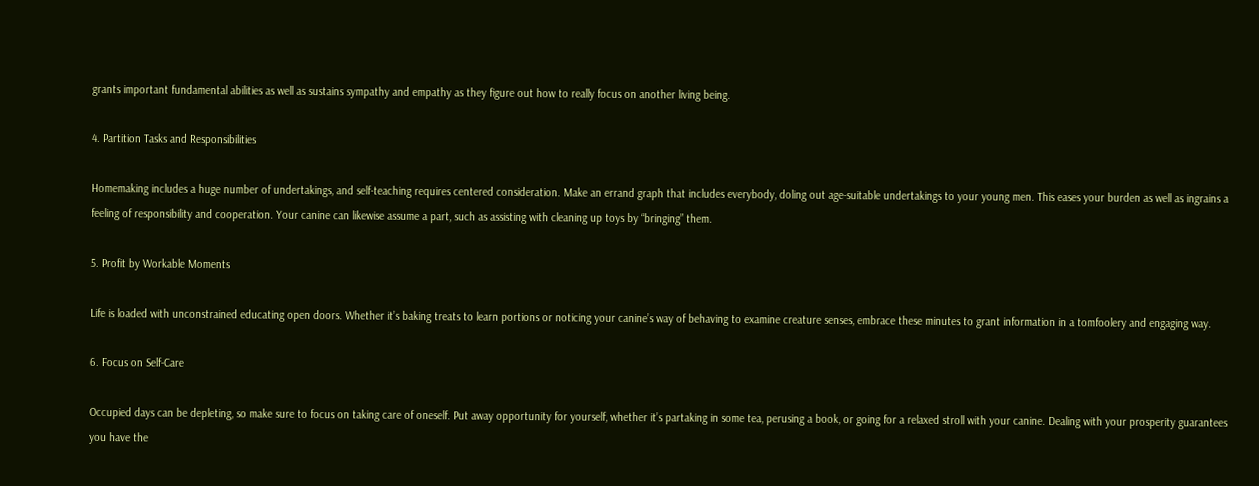grants important fundamental abilities as well as sustains sympathy and empathy as they figure out how to really focus on another living being.

4. Partition Tasks and Responsibilities

Homemaking includes a huge number of undertakings, and self-teaching requires centered consideration. Make an errand graph that includes everybody, doling out age-suitable undertakings to your young men. This eases your burden as well as ingrains a feeling of responsibility and cooperation. Your canine can likewise assume a part, such as assisting with cleaning up toys by “bringing” them.

5. Profit by Workable Moments

Life is loaded with unconstrained educating open doors. Whether it’s baking treats to learn portions or noticing your canine’s way of behaving to examine creature senses, embrace these minutes to grant information in a tomfoolery and engaging way.

6. Focus on Self-Care

Occupied days can be depleting, so make sure to focus on taking care of oneself. Put away opportunity for yourself, whether it’s partaking in some tea, perusing a book, or going for a relaxed stroll with your canine. Dealing with your prosperity guarantees you have the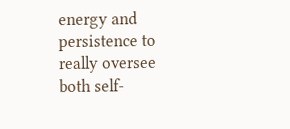energy and persistence to really oversee both self-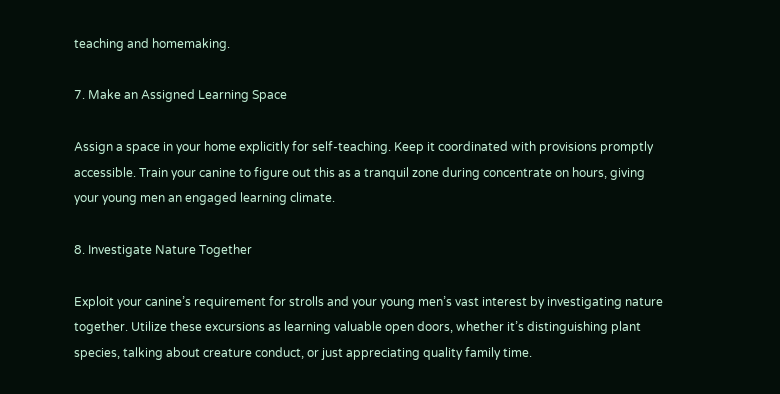teaching and homemaking.

7. Make an Assigned Learning Space

Assign a space in your home explicitly for self-teaching. Keep it coordinated with provisions promptly accessible. Train your canine to figure out this as a tranquil zone during concentrate on hours, giving your young men an engaged learning climate.

8. Investigate Nature Together

Exploit your canine’s requirement for strolls and your young men’s vast interest by investigating nature together. Utilize these excursions as learning valuable open doors, whether it’s distinguishing plant species, talking about creature conduct, or just appreciating quality family time.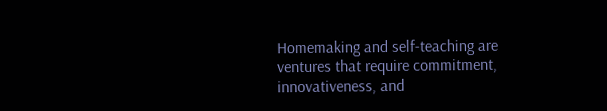Homemaking and self-teaching are ventures that require commitment, innovativeness, and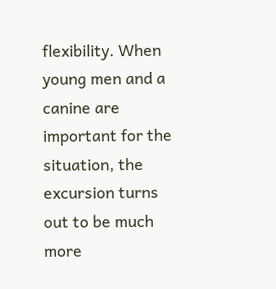flexibility. When young men and a canine are important for the situation, the excursion turns out to be much more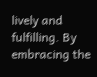lively and fulfilling. By embracing the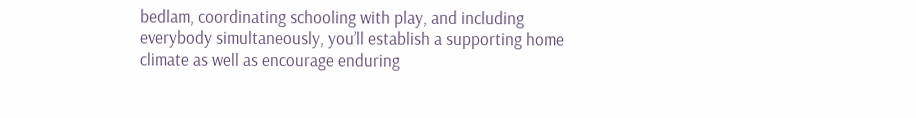bedlam, coordinating schooling with play, and including everybody simultaneously, you’ll establish a supporting home climate as well as encourage enduring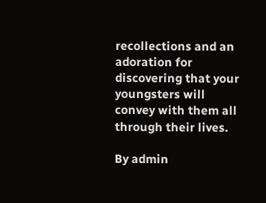recollections and an adoration for discovering that your youngsters will convey with them all through their lives.

By admin